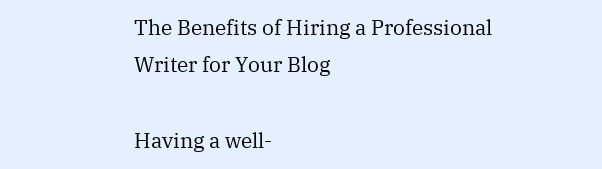The Benefits of Hiring a Professional Writer for Your Blog

Having a well-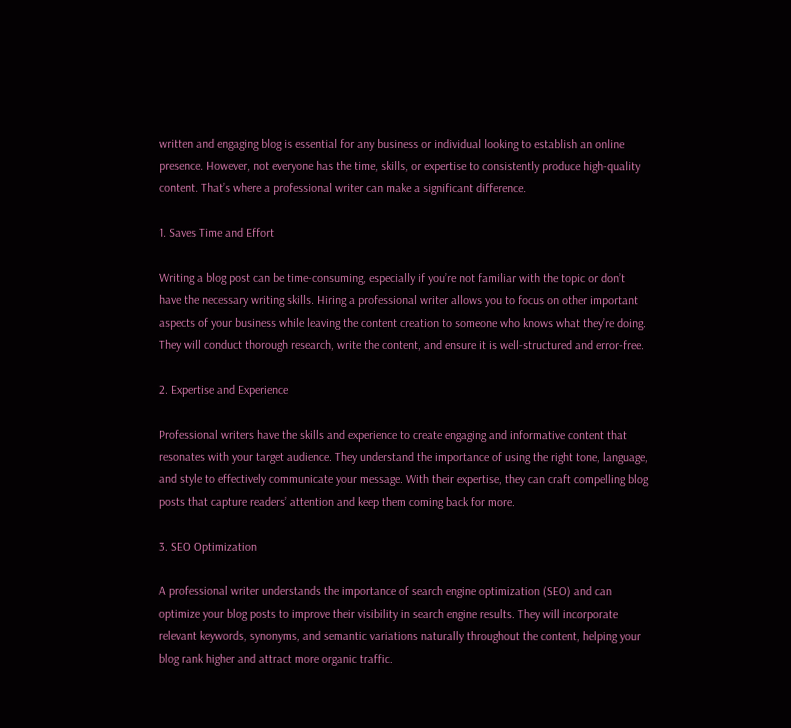written and engaging blog is essential for any business or individual looking to establish an online presence. However, not everyone has the time, skills, or expertise to consistently produce high-quality content. That’s where a professional writer can make a significant difference.

1. Saves Time and Effort

Writing a blog post can be time-consuming, especially if you’re not familiar with the topic or don’t have the necessary writing skills. Hiring a professional writer allows you to focus on other important aspects of your business while leaving the content creation to someone who knows what they’re doing. They will conduct thorough research, write the content, and ensure it is well-structured and error-free.

2. Expertise and Experience

Professional writers have the skills and experience to create engaging and informative content that resonates with your target audience. They understand the importance of using the right tone, language, and style to effectively communicate your message. With their expertise, they can craft compelling blog posts that capture readers’ attention and keep them coming back for more.

3. SEO Optimization

A professional writer understands the importance of search engine optimization (SEO) and can optimize your blog posts to improve their visibility in search engine results. They will incorporate relevant keywords, synonyms, and semantic variations naturally throughout the content, helping your blog rank higher and attract more organic traffic.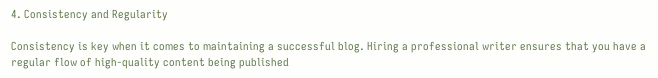4. Consistency and Regularity

Consistency is key when it comes to maintaining a successful blog. Hiring a professional writer ensures that you have a regular flow of high-quality content being published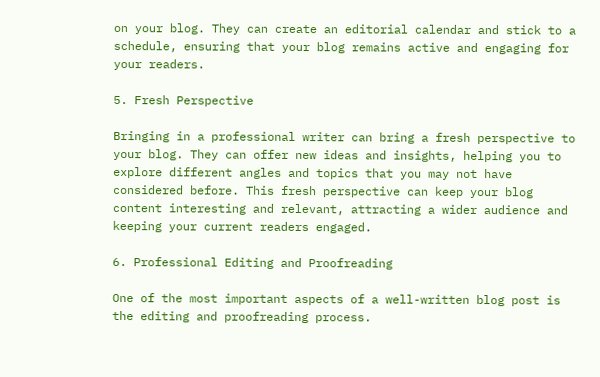on your blog. They can create an editorial calendar and stick to a schedule, ensuring that your blog remains active and engaging for your readers.

5. Fresh Perspective

Bringing in a professional writer can bring a fresh perspective to your blog. They can offer new ideas and insights, helping you to explore different angles and topics that you may not have considered before. This fresh perspective can keep your blog content interesting and relevant, attracting a wider audience and keeping your current readers engaged.

6. Professional Editing and Proofreading

One of the most important aspects of a well-written blog post is the editing and proofreading process.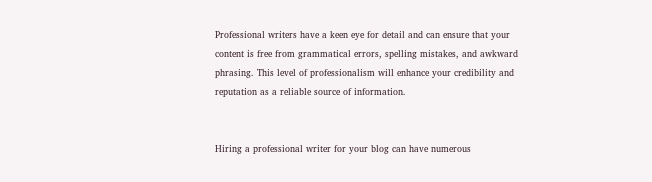Professional writers have a keen eye for detail and can ensure that your content is free from grammatical errors, spelling mistakes, and awkward phrasing. This level of professionalism will enhance your credibility and reputation as a reliable source of information.


Hiring a professional writer for your blog can have numerous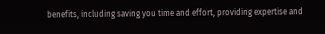benefits, including saving you time and effort, providing expertise and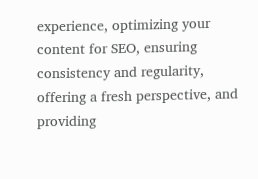experience, optimizing your content for SEO, ensuring consistency and regularity, offering a fresh perspective, and providing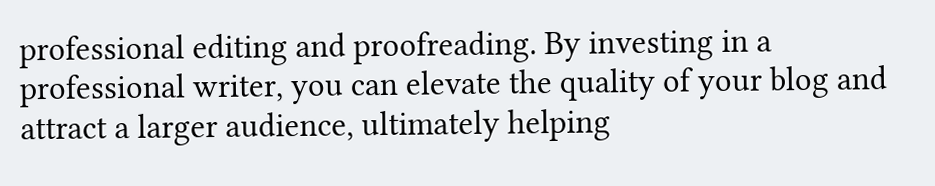professional editing and proofreading. By investing in a professional writer, you can elevate the quality of your blog and attract a larger audience, ultimately helping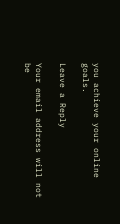you achieve your online goals.

Leave a Reply

Your email address will not be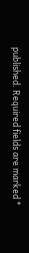published. Required fields are marked *